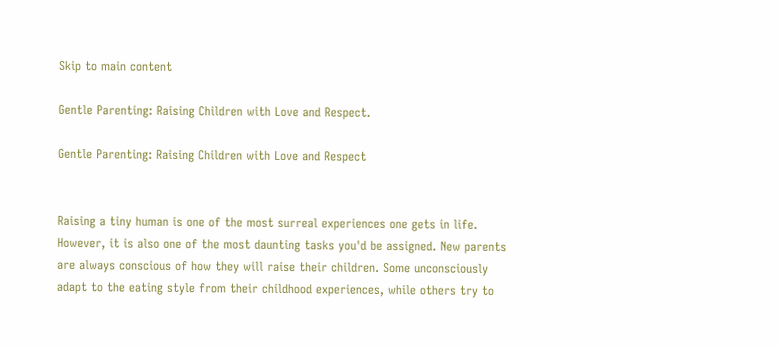Skip to main content

Gentle Parenting: Raising Children with Love and Respect.

Gentle Parenting: Raising Children with Love and Respect


Raising a tiny human is one of the most surreal experiences one gets in life. However, it is also one of the most daunting tasks you'd be assigned. New parents are always conscious of how they will raise their children. Some unconsciously adapt to the eating style from their childhood experiences, while others try to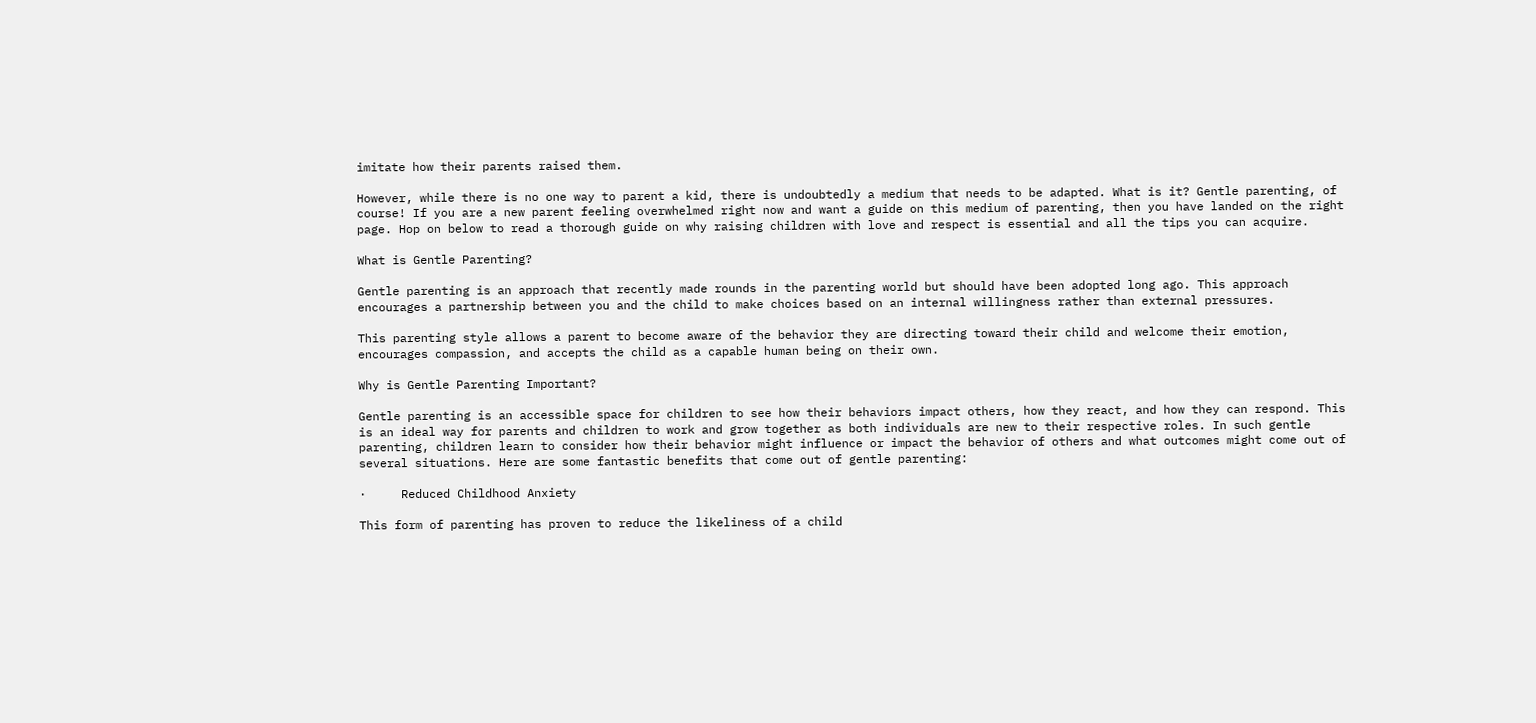imitate how their parents raised them.

However, while there is no one way to parent a kid, there is undoubtedly a medium that needs to be adapted. What is it? Gentle parenting, of course! If you are a new parent feeling overwhelmed right now and want a guide on this medium of parenting, then you have landed on the right page. Hop on below to read a thorough guide on why raising children with love and respect is essential and all the tips you can acquire.

What is Gentle Parenting?

Gentle parenting is an approach that recently made rounds in the parenting world but should have been adopted long ago. This approach encourages a partnership between you and the child to make choices based on an internal willingness rather than external pressures.

This parenting style allows a parent to become aware of the behavior they are directing toward their child and welcome their emotion, encourages compassion, and accepts the child as a capable human being on their own.

Why is Gentle Parenting Important?

Gentle parenting is an accessible space for children to see how their behaviors impact others, how they react, and how they can respond. This is an ideal way for parents and children to work and grow together as both individuals are new to their respective roles. In such gentle parenting, children learn to consider how their behavior might influence or impact the behavior of others and what outcomes might come out of several situations. Here are some fantastic benefits that come out of gentle parenting:

·     Reduced Childhood Anxiety

This form of parenting has proven to reduce the likeliness of a child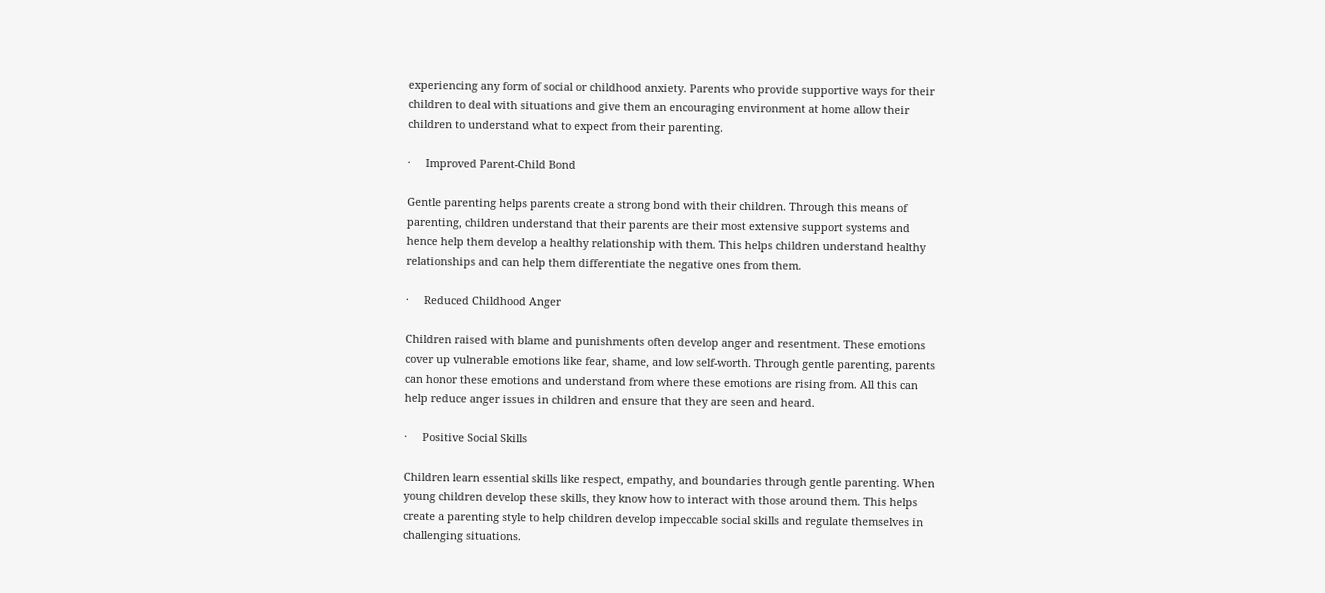experiencing any form of social or childhood anxiety. Parents who provide supportive ways for their children to deal with situations and give them an encouraging environment at home allow their children to understand what to expect from their parenting.

·     Improved Parent-Child Bond

Gentle parenting helps parents create a strong bond with their children. Through this means of parenting, children understand that their parents are their most extensive support systems and hence help them develop a healthy relationship with them. This helps children understand healthy relationships and can help them differentiate the negative ones from them.

·     Reduced Childhood Anger

Children raised with blame and punishments often develop anger and resentment. These emotions cover up vulnerable emotions like fear, shame, and low self-worth. Through gentle parenting, parents can honor these emotions and understand from where these emotions are rising from. All this can help reduce anger issues in children and ensure that they are seen and heard.

·     Positive Social Skills

Children learn essential skills like respect, empathy, and boundaries through gentle parenting. When young children develop these skills, they know how to interact with those around them. This helps create a parenting style to help children develop impeccable social skills and regulate themselves in challenging situations.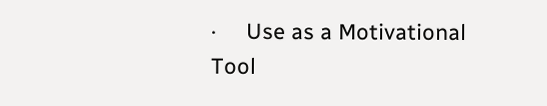·     Use as a Motivational Tool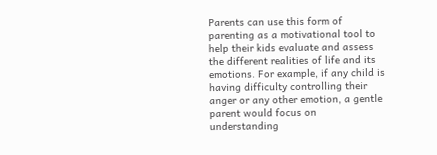Parents can use this form of parenting as a motivational tool to help their kids evaluate and assess the different realities of life and its emotions. For example, if any child is having difficulty controlling their anger or any other emotion, a gentle parent would focus on understanding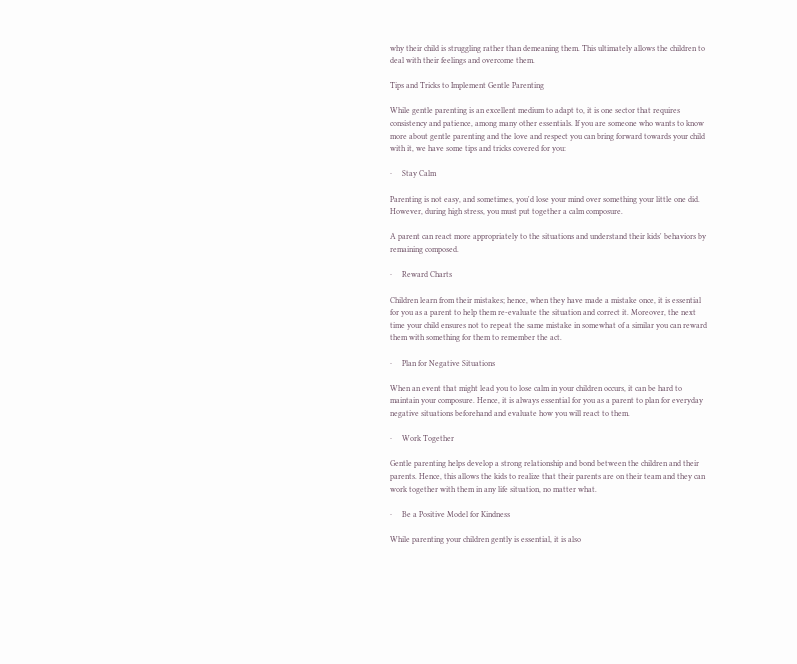why their child is struggling rather than demeaning them. This ultimately allows the children to deal with their feelings and overcome them.

Tips and Tricks to Implement Gentle Parenting

While gentle parenting is an excellent medium to adapt to, it is one sector that requires consistency and patience, among many other essentials. If you are someone who wants to know more about gentle parenting and the love and respect you can bring forward towards your child with it, we have some tips and tricks covered for you:

·     Stay Calm

Parenting is not easy, and sometimes, you'd lose your mind over something your little one did. However, during high stress, you must put together a calm composure.

A parent can react more appropriately to the situations and understand their kids' behaviors by remaining composed.

·     Reward Charts

Children learn from their mistakes; hence, when they have made a mistake once, it is essential for you as a parent to help them re-evaluate the situation and correct it. Moreover, the next time your child ensures not to repeat the same mistake in somewhat of a similar you can reward them with something for them to remember the act.

·     Plan for Negative Situations

When an event that might lead you to lose calm in your children occurs, it can be hard to maintain your composure. Hence, it is always essential for you as a parent to plan for everyday negative situations beforehand and evaluate how you will react to them.

·     Work Together

Gentle parenting helps develop a strong relationship and bond between the children and their parents. Hence, this allows the kids to realize that their parents are on their team and they can work together with them in any life situation, no matter what.

·     Be a Positive Model for Kindness

While parenting your children gently is essential, it is also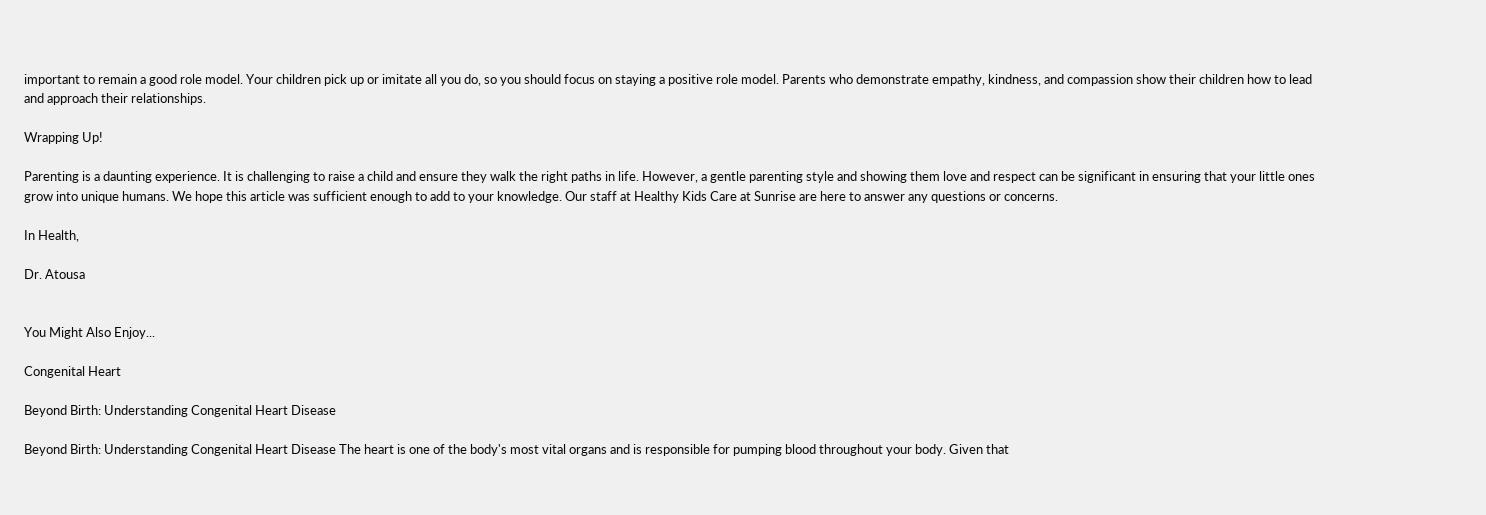important to remain a good role model. Your children pick up or imitate all you do, so you should focus on staying a positive role model. Parents who demonstrate empathy, kindness, and compassion show their children how to lead and approach their relationships.

Wrapping Up!

Parenting is a daunting experience. It is challenging to raise a child and ensure they walk the right paths in life. However, a gentle parenting style and showing them love and respect can be significant in ensuring that your little ones grow into unique humans. We hope this article was sufficient enough to add to your knowledge. Our staff at Healthy Kids Care at Sunrise are here to answer any questions or concerns.

In Health,

Dr. Atousa


You Might Also Enjoy...

Congenital Heart

Beyond Birth: Understanding Congenital Heart Disease

Beyond Birth: Understanding Congenital Heart Disease The heart is one of the body's most vital organs and is responsible for pumping blood throughout your body. Given that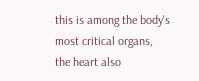this is among the body's most critical organs, the heart also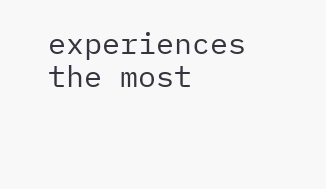experiences the most